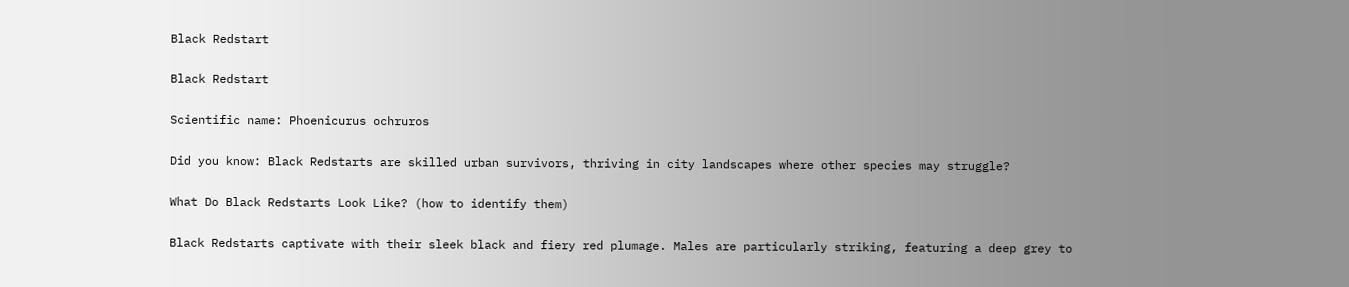Black Redstart

Black Redstart

Scientific name: Phoenicurus ochruros

Did you know: Black Redstarts are skilled urban survivors, thriving in city landscapes where other species may struggle?

What Do Black Redstarts Look Like? (how to identify them)

Black Redstarts captivate with their sleek black and fiery red plumage. Males are particularly striking, featuring a deep grey to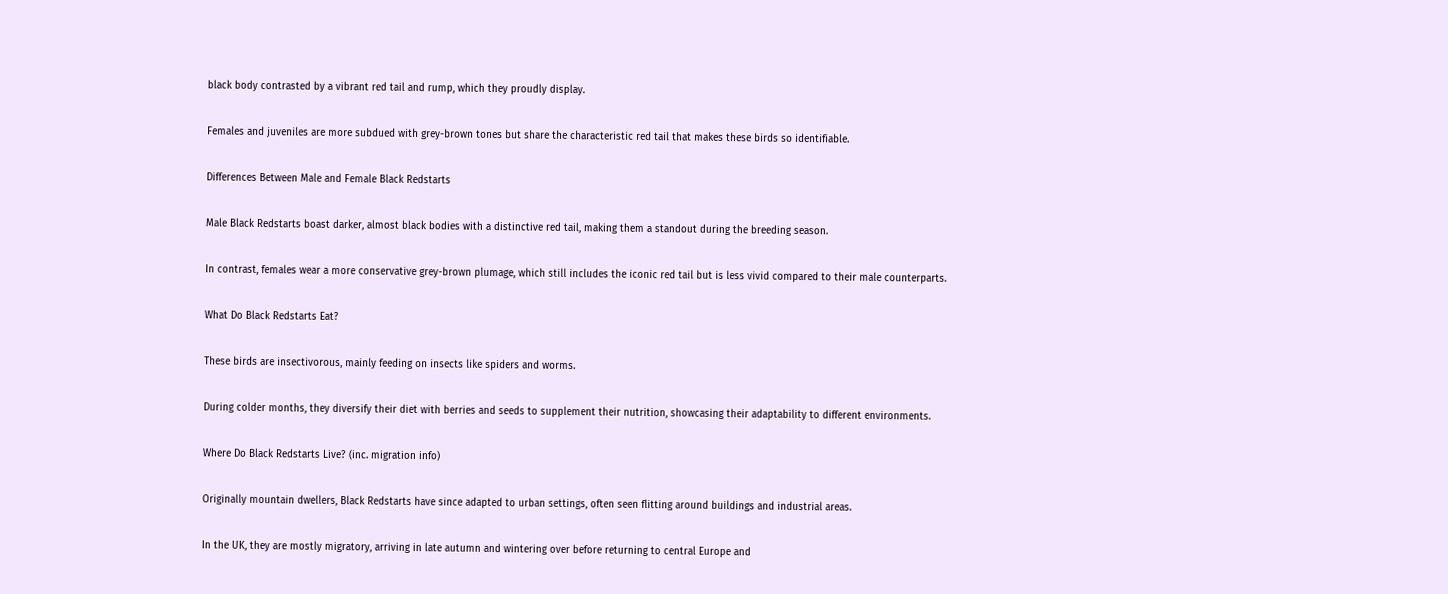black body contrasted by a vibrant red tail and rump, which they proudly display.

Females and juveniles are more subdued with grey-brown tones but share the characteristic red tail that makes these birds so identifiable.

Differences Between Male and Female Black Redstarts

Male Black Redstarts boast darker, almost black bodies with a distinctive red tail, making them a standout during the breeding season.

In contrast, females wear a more conservative grey-brown plumage, which still includes the iconic red tail but is less vivid compared to their male counterparts.

What Do Black Redstarts Eat?

These birds are insectivorous, mainly feeding on insects like spiders and worms.

During colder months, they diversify their diet with berries and seeds to supplement their nutrition, showcasing their adaptability to different environments.

Where Do Black Redstarts Live? (inc. migration info)

Originally mountain dwellers, Black Redstarts have since adapted to urban settings, often seen flitting around buildings and industrial areas.

In the UK, they are mostly migratory, arriving in late autumn and wintering over before returning to central Europe and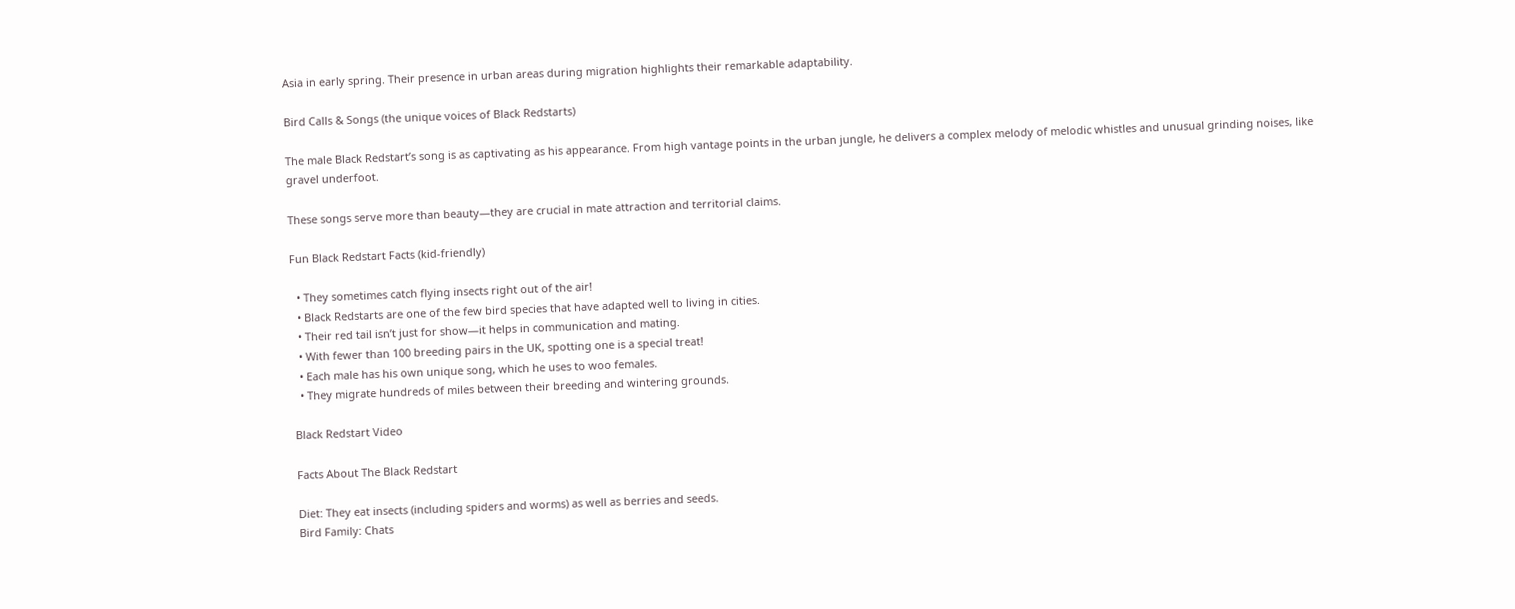Asia in early spring. Their presence in urban areas during migration highlights their remarkable adaptability.

Bird Calls & Songs (the unique voices of Black Redstarts)

The male Black Redstart’s song is as captivating as his appearance. From high vantage points in the urban jungle, he delivers a complex melody of melodic whistles and unusual grinding noises, like gravel underfoot.

These songs serve more than beauty—they are crucial in mate attraction and territorial claims.

Fun Black Redstart Facts (kid-friendly)

  • They sometimes catch flying insects right out of the air!
  • Black Redstarts are one of the few bird species that have adapted well to living in cities.
  • Their red tail isn’t just for show—it helps in communication and mating.
  • With fewer than 100 breeding pairs in the UK, spotting one is a special treat!
  • Each male has his own unique song, which he uses to woo females.
  • They migrate hundreds of miles between their breeding and wintering grounds.

Black Redstart Video

Facts About The Black Redstart

Diet: They eat insects (including spiders and worms) as well as berries and seeds.
Bird Family: Chats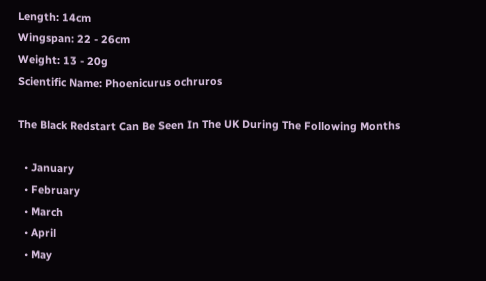Length: 14cm
Wingspan: 22 - 26cm
Weight: 13 - 20g
Scientific Name: Phoenicurus ochruros

The Black Redstart Can Be Seen In The UK During The Following Months

  • January
  • February
  • March
  • April
  • May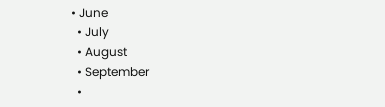• June
  • July
  • August
  • September
  •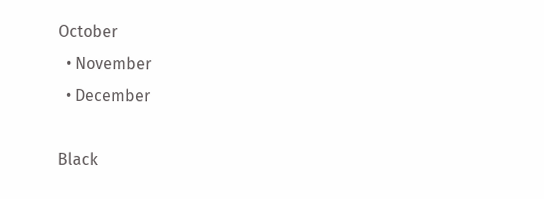October
  • November
  • December

Black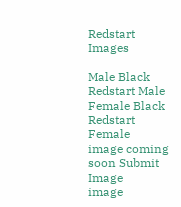Redstart Images

Male Black Redstart Male
Female Black Redstart Female
image coming soon Submit Image
image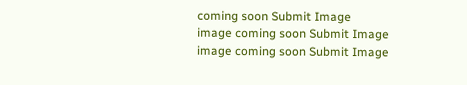coming soon Submit Image
image coming soon Submit Image
image coming soon Submit Image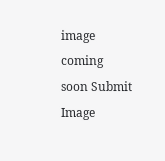image coming soon Submit Image